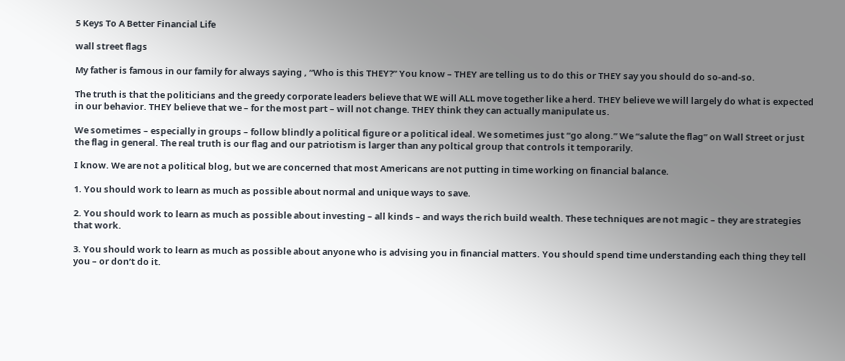5 Keys To A Better Financial Life

wall street flags

My father is famous in our family for always saying , “Who is this THEY?” You know – THEY are telling us to do this or THEY say you should do so-and-so.

The truth is that the politicians and the greedy corporate leaders believe that WE will ALL move together like a herd. THEY believe we will largely do what is expected in our behavior. THEY believe that we – for the most part – will not change. THEY think they can actually manipulate us.

We sometimes – especially in groups – follow blindly a political figure or a political ideal. We sometimes just “go along.” We “salute the flag” on Wall Street or just the flag in general. The real truth is our flag and our patriotism is larger than any poltical group that controls it temporarily.

I know. We are not a political blog, but we are concerned that most Americans are not putting in time working on financial balance.

1. You should work to learn as much as possible about normal and unique ways to save.

2. You should work to learn as much as possible about investing – all kinds – and ways the rich build wealth. These techniques are not magic – they are strategies that work.

3. You should work to learn as much as possible about anyone who is advising you in financial matters. You should spend time understanding each thing they tell you – or don’t do it.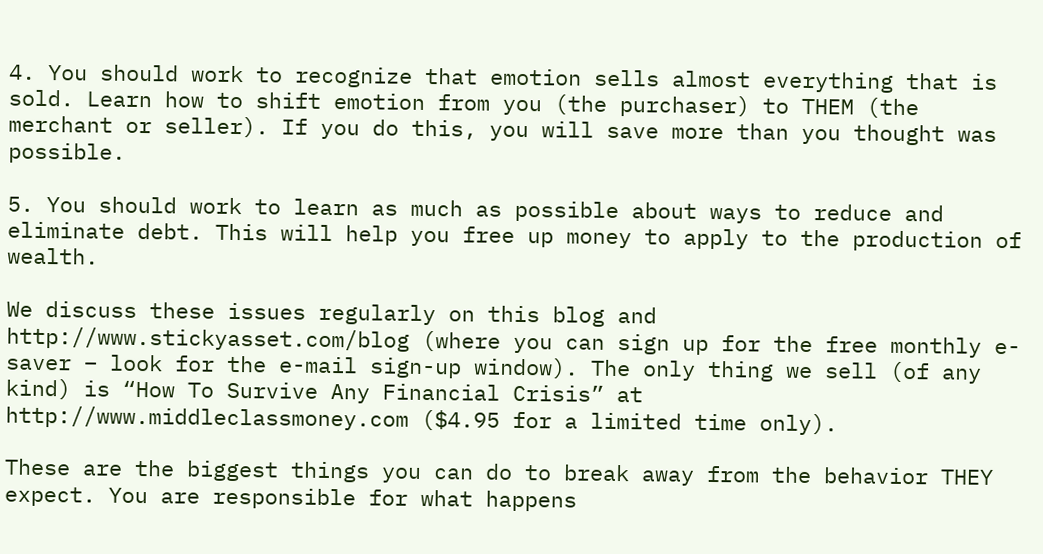4. You should work to recognize that emotion sells almost everything that is sold. Learn how to shift emotion from you (the purchaser) to THEM (the merchant or seller). If you do this, you will save more than you thought was possible.

5. You should work to learn as much as possible about ways to reduce and eliminate debt. This will help you free up money to apply to the production of wealth.

We discuss these issues regularly on this blog and http://www.stickyasset.com/blog (where you can sign up for the free monthly e-saver – look for the e-mail sign-up window). The only thing we sell (of any kind) is “How To Survive Any Financial Crisis” at http://www.middleclassmoney.com ($4.95 for a limited time only).

These are the biggest things you can do to break away from the behavior THEY expect. You are responsible for what happens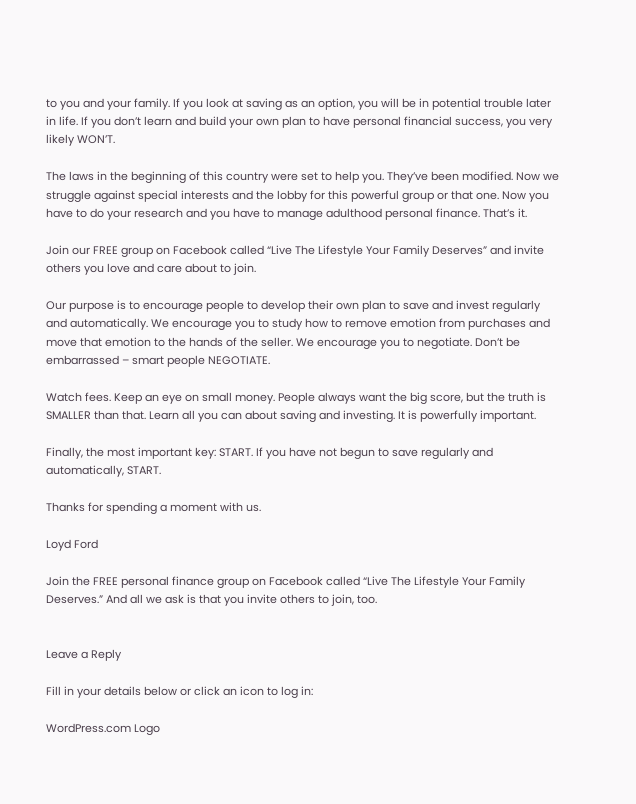to you and your family. If you look at saving as an option, you will be in potential trouble later in life. If you don’t learn and build your own plan to have personal financial success, you very likely WON’T.

The laws in the beginning of this country were set to help you. They’ve been modified. Now we struggle against special interests and the lobby for this powerful group or that one. Now you have to do your research and you have to manage adulthood personal finance. That’s it.

Join our FREE group on Facebook called “Live The Lifestyle Your Family Deserves” and invite others you love and care about to join.

Our purpose is to encourage people to develop their own plan to save and invest regularly and automatically. We encourage you to study how to remove emotion from purchases and move that emotion to the hands of the seller. We encourage you to negotiate. Don’t be embarrassed – smart people NEGOTIATE.

Watch fees. Keep an eye on small money. People always want the big score, but the truth is SMALLER than that. Learn all you can about saving and investing. It is powerfully important.

Finally, the most important key: START. If you have not begun to save regularly and automatically, START.

Thanks for spending a moment with us.

Loyd Ford

Join the FREE personal finance group on Facebook called “Live The Lifestyle Your Family Deserves.” And all we ask is that you invite others to join, too.


Leave a Reply

Fill in your details below or click an icon to log in:

WordPress.com Logo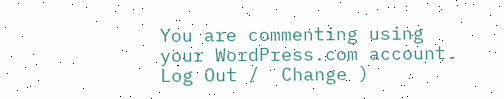You are commenting using your WordPress.com account. Log Out /  Change )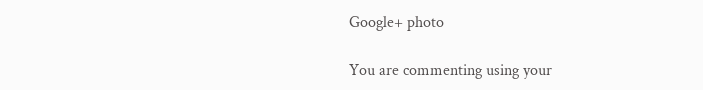Google+ photo

You are commenting using your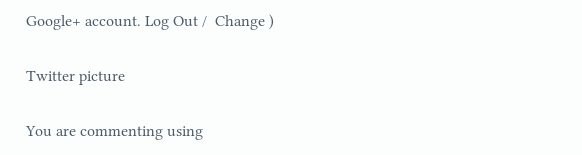Google+ account. Log Out /  Change )

Twitter picture

You are commenting using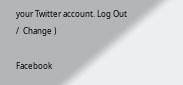your Twitter account. Log Out /  Change )

Facebook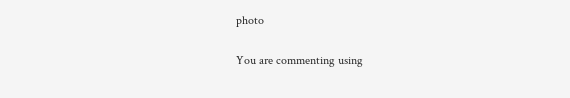photo

You are commenting using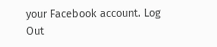your Facebook account. Log Out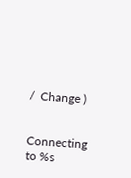/  Change )


Connecting to %s